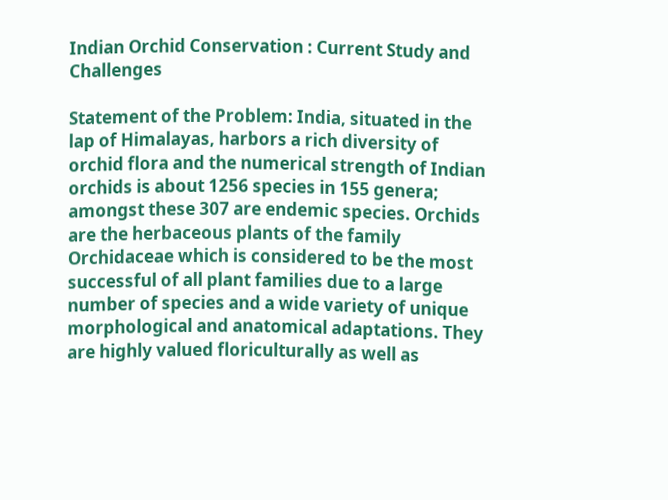Indian Orchid Conservation : Current Study and Challenges

Statement of the Problem: India, situated in the lap of Himalayas, harbors a rich diversity of orchid flora and the numerical strength of Indian orchids is about 1256 species in 155 genera; amongst these 307 are endemic species. Orchids are the herbaceous plants of the family Orchidaceae which is considered to be the most successful of all plant families due to a large number of species and a wide variety of unique morphological and anatomical adaptations. They are highly valued floriculturally as well as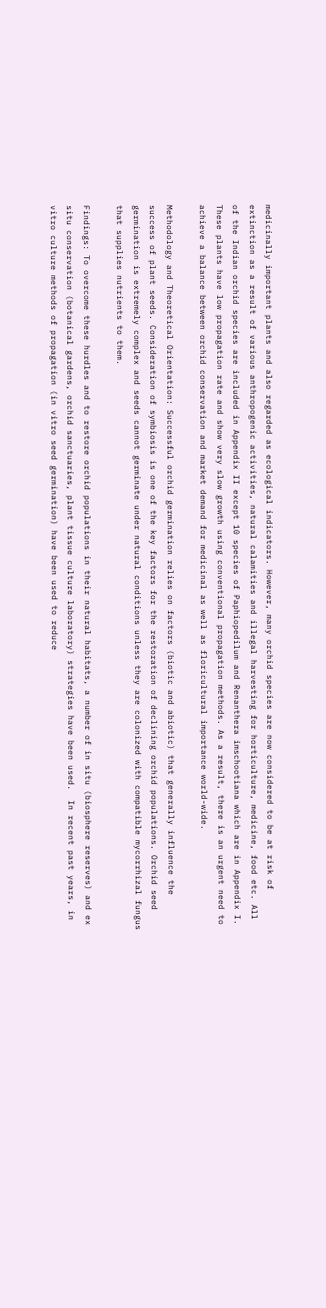medicinally important plants and also regarded as ecological indicators. However, many orchid species are now considered to be at risk of extinction as a result of various anthropogenic activities, natural calamities and illegal harvesting for horticulture, medicine, food etc. All of the Indian orchid species are included in Appendix II except 10 species of Paphiopedilum and Renanthera imschootiana which are in Appendix I. These plants have low propagation rate and show very slow growth using conventional propagation methods. As a result, there is an urgent need to achieve a balance between orchid conservation and market demand for medicinal as well as floricultural importance world-wide.

Methodology and Theoretical Orientation: Successful orchid germination relies on factors (biotic and abiotic) that generally influence the success of plant seeds. Consideration of symbiosis is one of the key factors for the restoration of declining orchid populations. Orchid seed germination is extremely complex and seeds cannot germinate under natural conditions unless they are colonized with compatible mycorrhizal fungus that supplies nutrients to them.

Findings: To overcome these hurdles and to restore orchid populations in their natural habitats, a number of in situ (biosphere reserves) and ex situ conservation (botanical gardens, orchid sanctuaries, plant tissue culture laboratory) strategies have been used.  In recent past years, in vitro culture methods of propagation (in vitro seed germination) have been used to reduce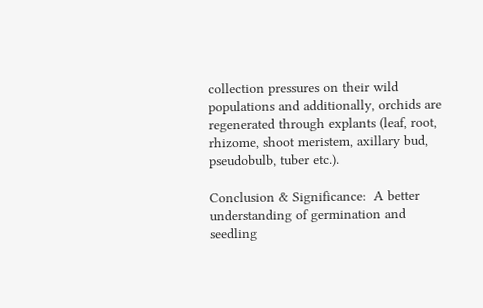collection pressures on their wild populations and additionally, orchids are regenerated through explants (leaf, root, rhizome, shoot meristem, axillary bud, pseudobulb, tuber etc.).

Conclusion & Significance:  A better understanding of germination and seedling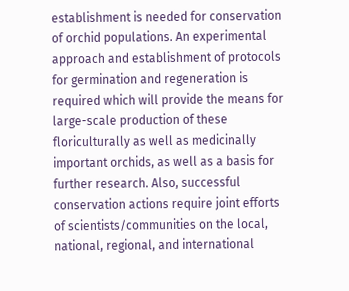establishment is needed for conservation of orchid populations. An experimental approach and establishment of protocols for germination and regeneration is required which will provide the means for large-scale production of these floriculturally as well as medicinally important orchids, as well as a basis for further research. Also, successful conservation actions require joint efforts of scientists/communities on the local, national, regional, and international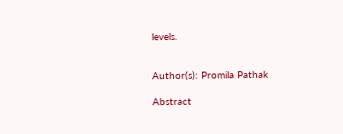levels.


Author(s): Promila Pathak

Abstract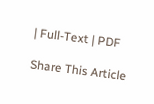| Full-Text | PDF

Share This Article